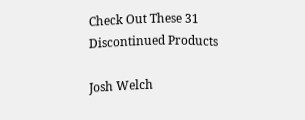Check Out These 31 Discontinued Products

Josh Welch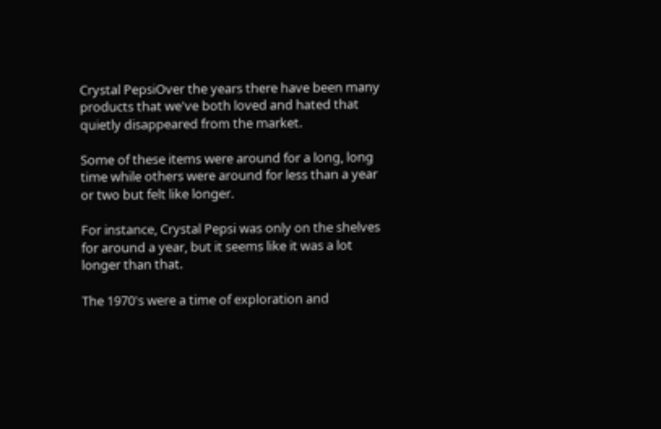Crystal PepsiOver the years there have been many products that we've both loved and hated that quietly disappeared from the market.

Some of these items were around for a long, long time while others were around for less than a year or two but felt like longer.

For instance, Crystal Pepsi was only on the shelves for around a year, but it seems like it was a lot longer than that.

The 1970's were a time of exploration and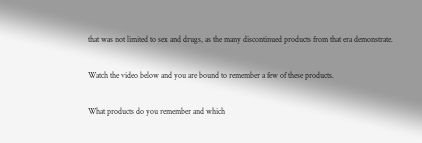that was not limited to sex and drugs, as the many discontinued products from that era demonstrate.

Watch the video below and you are bound to remember a few of these products.

What products do you remember and which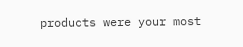products were your most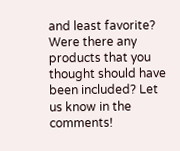and least favorite? Were there any products that you thought should have been included? Let us know in the comments!